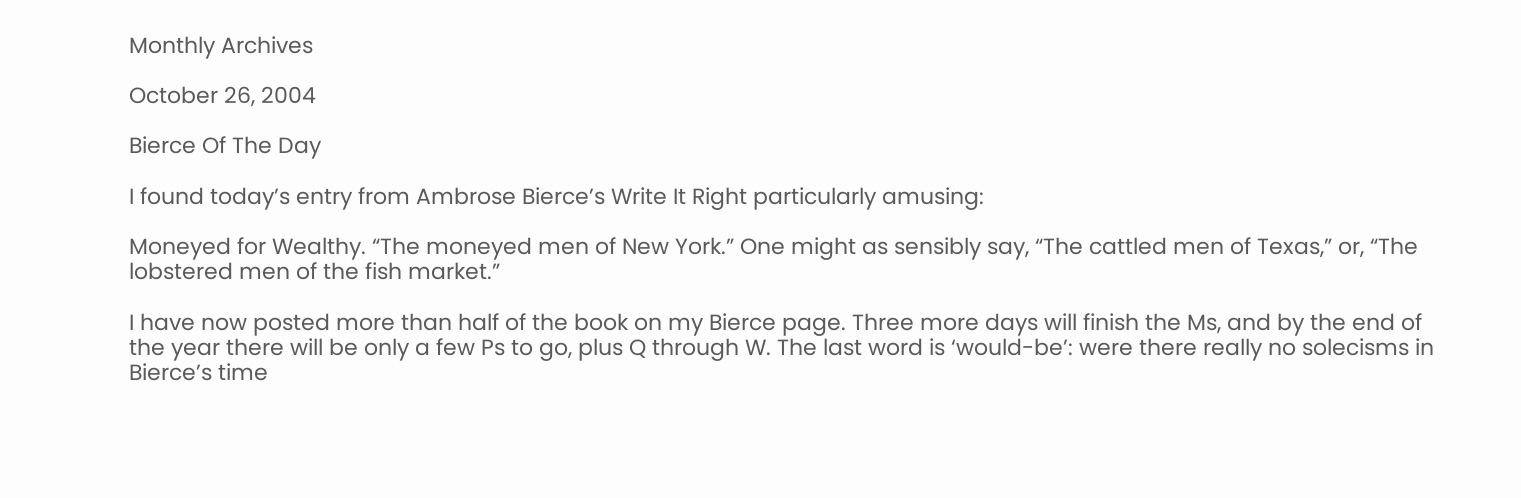Monthly Archives

October 26, 2004

Bierce Of The Day

I found today’s entry from Ambrose Bierce’s Write It Right particularly amusing:

Moneyed for Wealthy. “The moneyed men of New York.” One might as sensibly say, “The cattled men of Texas,” or, “The lobstered men of the fish market.”

I have now posted more than half of the book on my Bierce page. Three more days will finish the Ms, and by the end of the year there will be only a few Ps to go, plus Q through W. The last word is ‘would-be’: were there really no solecisms in Bierce’s time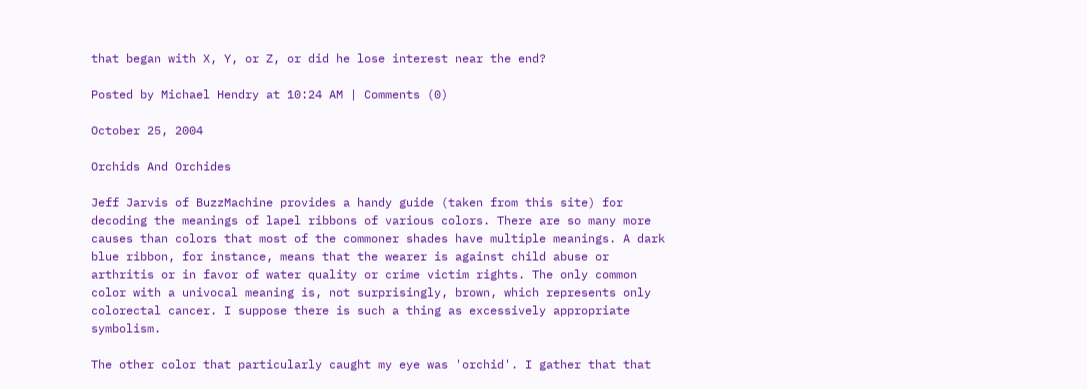that began with X, Y, or Z, or did he lose interest near the end?

Posted by Michael Hendry at 10:24 AM | Comments (0)

October 25, 2004

Orchids And Orchides

Jeff Jarvis of BuzzMachine provides a handy guide (taken from this site) for decoding the meanings of lapel ribbons of various colors. There are so many more causes than colors that most of the commoner shades have multiple meanings. A dark blue ribbon, for instance, means that the wearer is against child abuse or arthritis or in favor of water quality or crime victim rights. The only common color with a univocal meaning is, not surprisingly, brown, which represents only colorectal cancer. I suppose there is such a thing as excessively appropriate symbolism.

The other color that particularly caught my eye was 'orchid'. I gather that that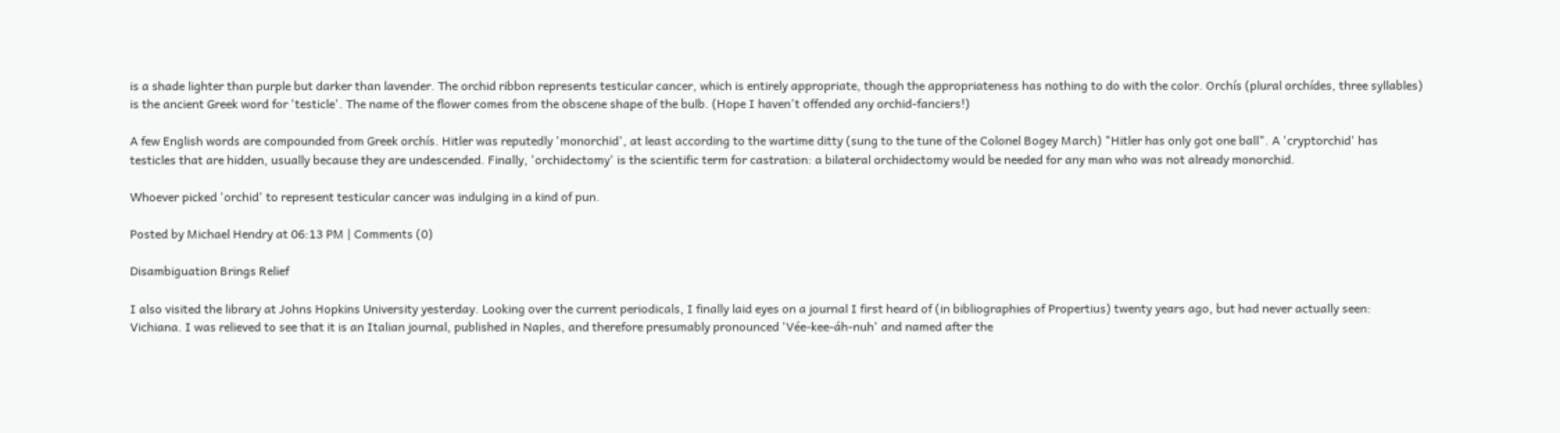is a shade lighter than purple but darker than lavender. The orchid ribbon represents testicular cancer, which is entirely appropriate, though the appropriateness has nothing to do with the color. Orchís (plural orchídes, three syllables) is the ancient Greek word for 'testicle'. The name of the flower comes from the obscene shape of the bulb. (Hope I haven't offended any orchid-fanciers!)

A few English words are compounded from Greek orchís. Hitler was reputedly 'monorchid', at least according to the wartime ditty (sung to the tune of the Colonel Bogey March) "Hitler has only got one ball". A 'cryptorchid' has testicles that are hidden, usually because they are undescended. Finally, 'orchidectomy' is the scientific term for castration: a bilateral orchidectomy would be needed for any man who was not already monorchid.

Whoever picked 'orchid' to represent testicular cancer was indulging in a kind of pun.

Posted by Michael Hendry at 06:13 PM | Comments (0)

Disambiguation Brings Relief

I also visited the library at Johns Hopkins University yesterday. Looking over the current periodicals, I finally laid eyes on a journal I first heard of (in bibliographies of Propertius) twenty years ago, but had never actually seen: Vichiana. I was relieved to see that it is an Italian journal, published in Naples, and therefore presumably pronounced 'Vée-kee-áh-nuh' and named after the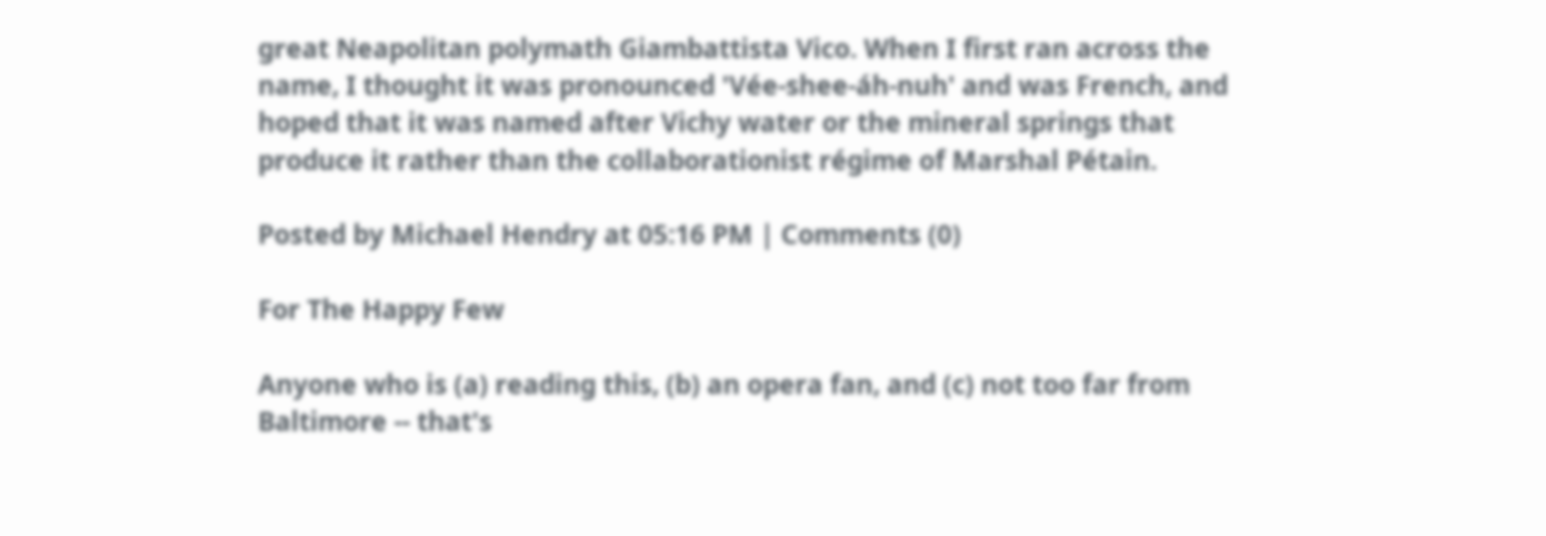great Neapolitan polymath Giambattista Vico. When I first ran across the name, I thought it was pronounced 'Vée-shee-áh-nuh' and was French, and hoped that it was named after Vichy water or the mineral springs that produce it rather than the collaborationist régime of Marshal Pétain.

Posted by Michael Hendry at 05:16 PM | Comments (0)

For The Happy Few

Anyone who is (a) reading this, (b) an opera fan, and (c) not too far from Baltimore -- that's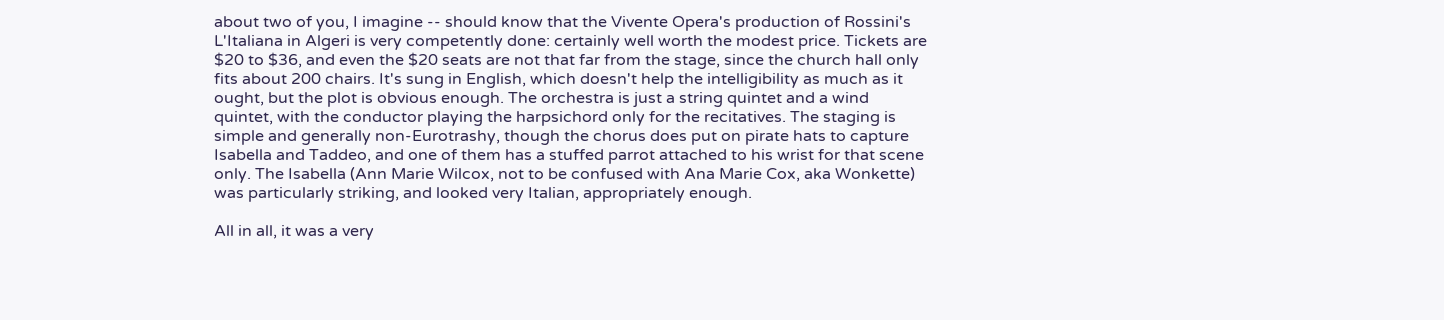about two of you, I imagine -- should know that the Vivente Opera's production of Rossini's L'Italiana in Algeri is very competently done: certainly well worth the modest price. Tickets are $20 to $36, and even the $20 seats are not that far from the stage, since the church hall only fits about 200 chairs. It's sung in English, which doesn't help the intelligibility as much as it ought, but the plot is obvious enough. The orchestra is just a string quintet and a wind quintet, with the conductor playing the harpsichord only for the recitatives. The staging is simple and generally non-Eurotrashy, though the chorus does put on pirate hats to capture Isabella and Taddeo, and one of them has a stuffed parrot attached to his wrist for that scene only. The Isabella (Ann Marie Wilcox, not to be confused with Ana Marie Cox, aka Wonkette) was particularly striking, and looked very Italian, appropriately enough.

All in all, it was a very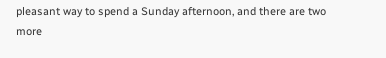pleasant way to spend a Sunday afternoon, and there are two more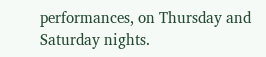performances, on Thursday and Saturday nights.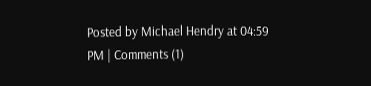Posted by Michael Hendry at 04:59 PM | Comments (1)